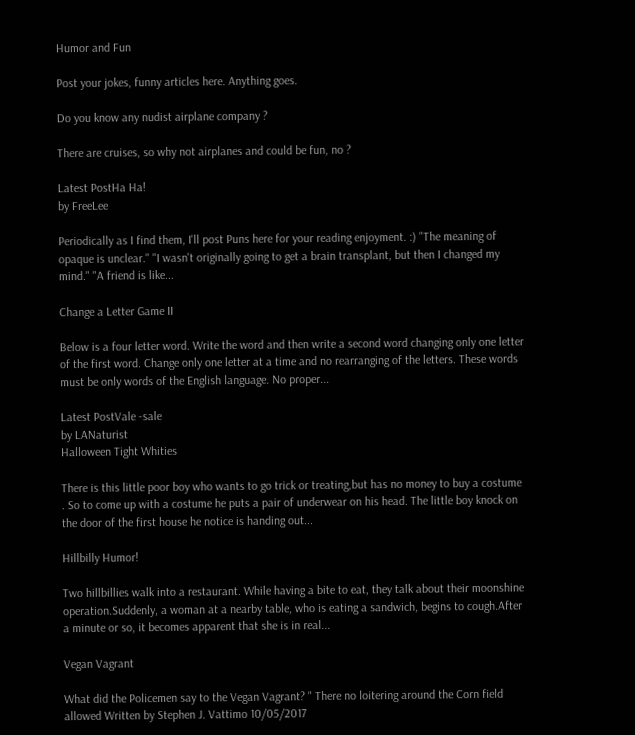Humor and Fun

Post your jokes, funny articles here. Anything goes.

Do you know any nudist airplane company ?

There are cruises, so why not airplanes and could be fun, no ?

Latest PostHa Ha!
by FreeLee

Periodically as I find them, I'll post Puns here for your reading enjoyment. :) "The meaning of opaque is unclear." "I wasn't originally going to get a brain transplant, but then I changed my mind." "A friend is like...

Change a Letter Game II

Below is a four letter word. Write the word and then write a second word changing only one letter of the first word. Change only one letter at a time and no rearranging of the letters. These words must be only words of the English language. No proper...

Latest PostVale -sale
by LANaturist
Halloween Tight Whities

There is this little poor boy who wants to go trick or treating,but has no money to buy a costume . So to come up with a costume he puts a pair of underwear on his head. The little boy knock on the door of the first house he notice is handing out...

Hillbilly Humor!

Two hillbillies walk into a restaurant. While having a bite to eat, they talk about their moonshine operation.Suddenly, a woman at a nearby table, who is eating a sandwich, begins to cough.After a minute or so, it becomes apparent that she is in real...

Vegan Vagrant

What did the Policemen say to the Vegan Vagrant? " There no loitering around the Corn field allowed Written by Stephen J. Vattimo 10/05/2017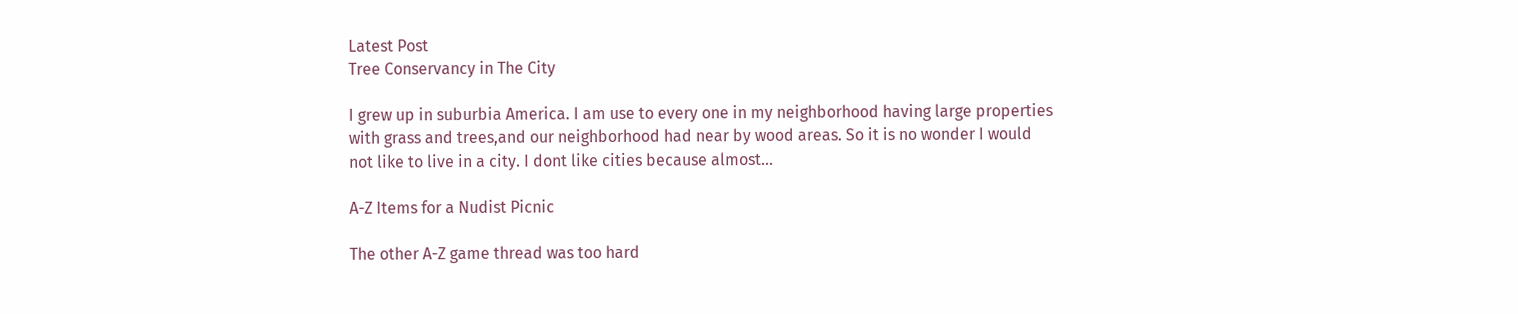Latest Post
Tree Conservancy in The City

I grew up in suburbia America. I am use to every one in my neighborhood having large properties with grass and trees,and our neighborhood had near by wood areas. So it is no wonder I would not like to live in a city. I dont like cities because almost...

A-Z Items for a Nudist Picnic

The other A-Z game thread was too hard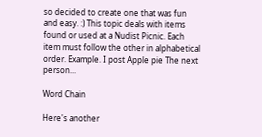so decided to create one that was fun and easy. :) This topic deals with items found or used at a Nudist Picnic. Each item must follow the other in alphabetical order. Example. I post Apple pie The next person...

Word Chain

Here's another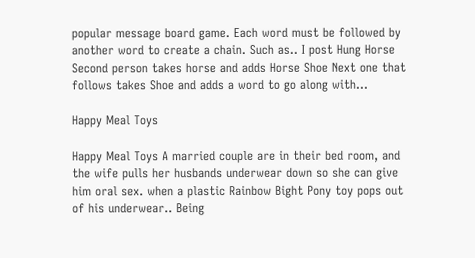popular message board game. Each word must be followed by another word to create a chain. Such as.. I post Hung Horse Second person takes horse and adds Horse Shoe Next one that follows takes Shoe and adds a word to go along with...

Happy Meal Toys

Happy Meal Toys A married couple are in their bed room, and the wife pulls her husbands underwear down so she can give him oral sex. when a plastic Rainbow Bight Pony toy pops out of his underwear.. Being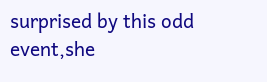surprised by this odd event,she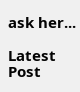ask her...

Latest Post